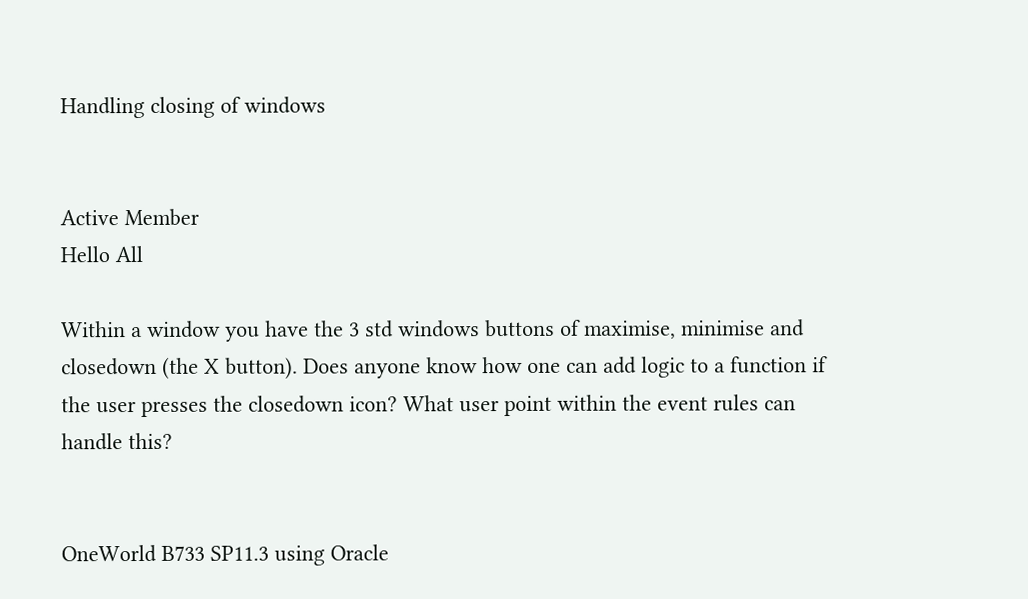Handling closing of windows


Active Member
Hello All

Within a window you have the 3 std windows buttons of maximise, minimise and closedown (the X button). Does anyone know how one can add logic to a function if the user presses the closedown icon? What user point within the event rules can handle this?


OneWorld B733 SP11.3 using Oracle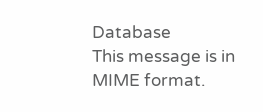Database
This message is in MIME format.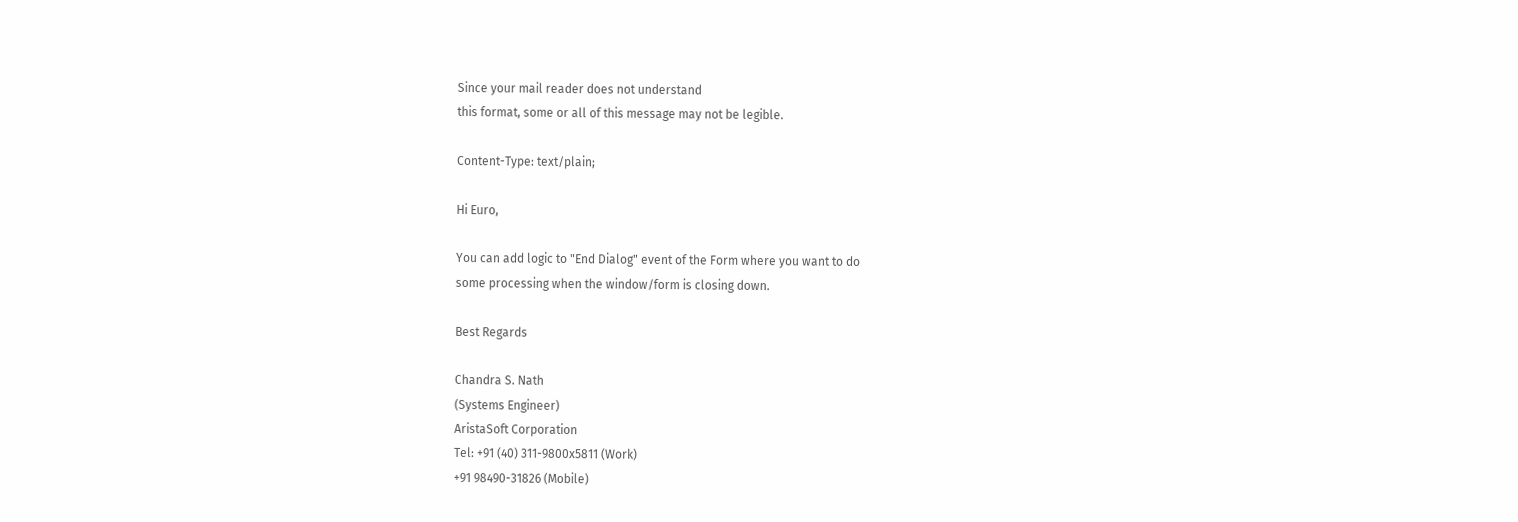Since your mail reader does not understand
this format, some or all of this message may not be legible.

Content-Type: text/plain;

Hi Euro,

You can add logic to "End Dialog" event of the Form where you want to do
some processing when the window/form is closing down.

Best Regards

Chandra S. Nath
(Systems Engineer)
AristaSoft Corporation
Tel: +91 (40) 311-9800x5811 (Work)
+91 98490-31826 (Mobile)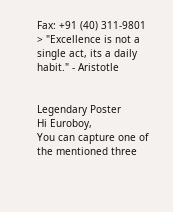Fax: +91 (40) 311-9801
> "Excellence is not a single act, its a daily habit." - Aristotle


Legendary Poster
Hi Euroboy,
You can capture one of the mentioned three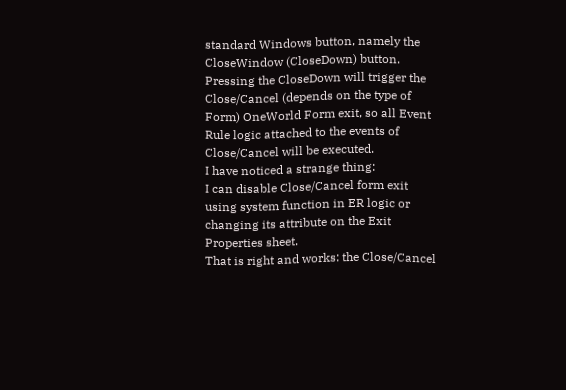standard Windows button, namely the CloseWindow (CloseDown) button.
Pressing the CloseDown will trigger the Close/Cancel (depends on the type of Form) OneWorld Form exit, so all Event Rule logic attached to the events of Close/Cancel will be executed.
I have noticed a strange thing:
I can disable Close/Cancel form exit using system function in ER logic or changing its attribute on the Exit Properties sheet.
That is right and works: the Close/Cancel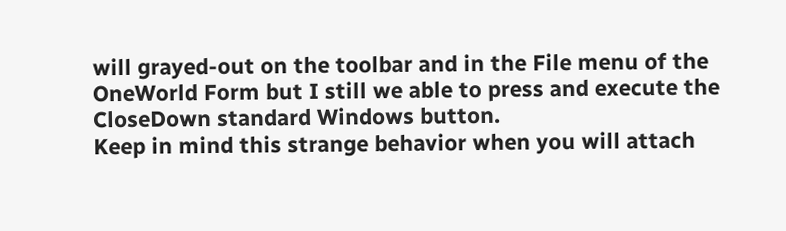will grayed-out on the toolbar and in the File menu of the OneWorld Form but I still we able to press and execute the CloseDown standard Windows button.
Keep in mind this strange behavior when you will attach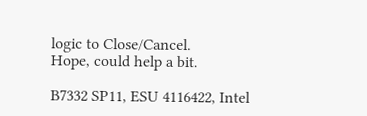logic to Close/Cancel.
Hope, could help a bit.

B7332 SP11, ESU 4116422, Intel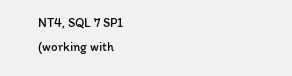NT4, SQL 7 SP1
(working with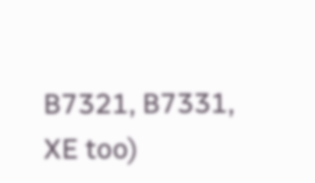B7321, B7331, XE too)